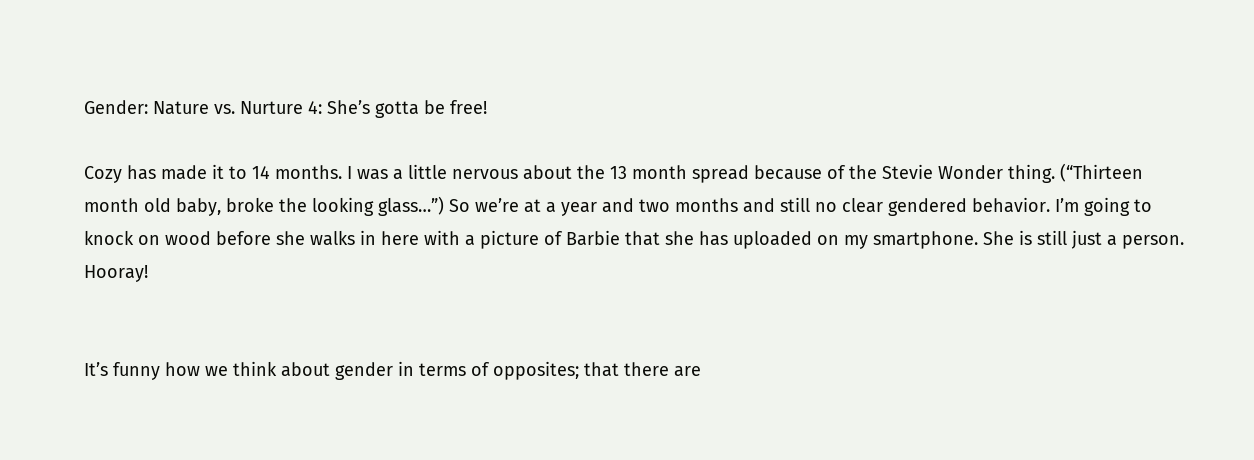Gender: Nature vs. Nurture 4: She’s gotta be free!

Cozy has made it to 14 months. I was a little nervous about the 13 month spread because of the Stevie Wonder thing. (“Thirteen month old baby, broke the looking glass…”) So we’re at a year and two months and still no clear gendered behavior. I’m going to knock on wood before she walks in here with a picture of Barbie that she has uploaded on my smartphone. She is still just a person. Hooray!


It’s funny how we think about gender in terms of opposites; that there are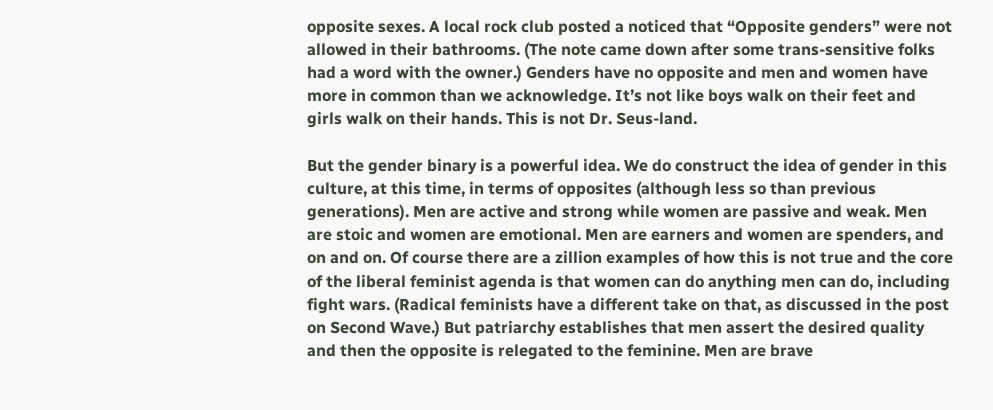opposite sexes. A local rock club posted a noticed that “Opposite genders” were not allowed in their bathrooms. (The note came down after some trans-sensitive folks had a word with the owner.) Genders have no opposite and men and women have more in common than we acknowledge. It’s not like boys walk on their feet and girls walk on their hands. This is not Dr. Seus-land.

But the gender binary is a powerful idea. We do construct the idea of gender in this culture, at this time, in terms of opposites (although less so than previous generations). Men are active and strong while women are passive and weak. Men are stoic and women are emotional. Men are earners and women are spenders, and on and on. Of course there are a zillion examples of how this is not true and the core of the liberal feminist agenda is that women can do anything men can do, including fight wars. (Radical feminists have a different take on that, as discussed in the post on Second Wave.) But patriarchy establishes that men assert the desired quality and then the opposite is relegated to the feminine. Men are brave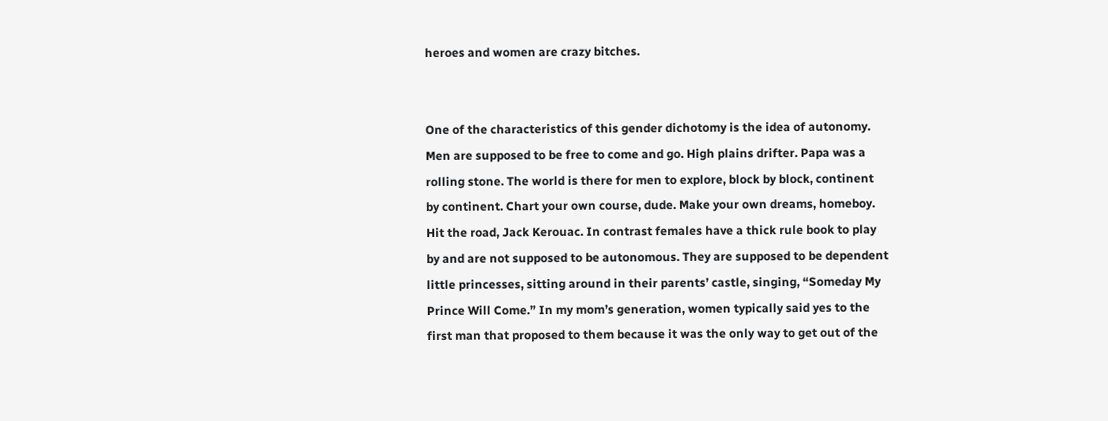heroes and women are crazy bitches.


One of the characteristics of this gender dichotomy is the idea of autonomy. Men are supposed to be free to come and go. High plains drifter. Papa was a rolling stone. The world is there for men to explore, block by block, continent by continent. Chart your own course, dude. Make your own dreams, homeboy. Hit the road, Jack Kerouac. In contrast females have a thick rule book to play by and are not supposed to be autonomous. They are supposed to be dependent little princesses, sitting around in their parents’ castle, singing, “Someday My Prince Will Come.” In my mom’s generation, women typically said yes to the first man that proposed to them because it was the only way to get out of the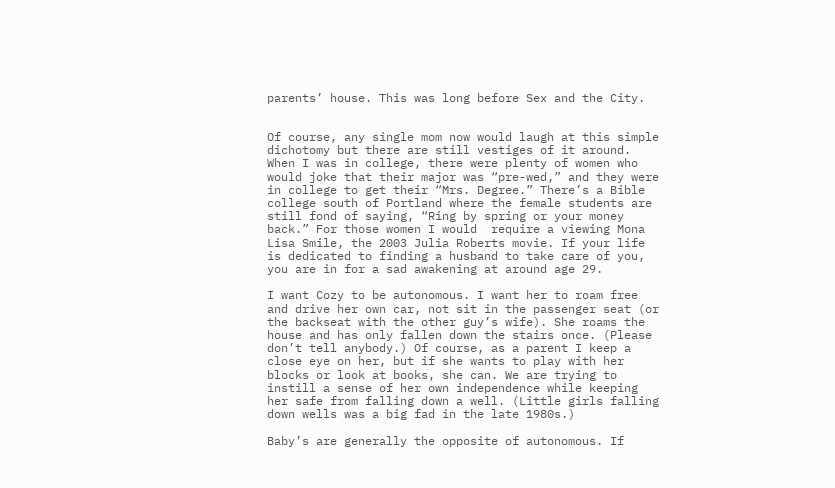parents’ house. This was long before Sex and the City.


Of course, any single mom now would laugh at this simple dichotomy but there are still vestiges of it around. When I was in college, there were plenty of women who would joke that their major was “pre-wed,” and they were in college to get their “Mrs. Degree.” There’s a Bible college south of Portland where the female students are still fond of saying, “Ring by spring or your money back.” For those women I would  require a viewing Mona Lisa Smile, the 2003 Julia Roberts movie. If your life is dedicated to finding a husband to take care of you, you are in for a sad awakening at around age 29.

I want Cozy to be autonomous. I want her to roam free and drive her own car, not sit in the passenger seat (or the backseat with the other guy’s wife). She roams the house and has only fallen down the stairs once. (Please don’t tell anybody.) Of course, as a parent I keep a close eye on her, but if she wants to play with her blocks or look at books, she can. We are trying to instill a sense of her own independence while keeping her safe from falling down a well. (Little girls falling down wells was a big fad in the late 1980s.)

Baby’s are generally the opposite of autonomous. If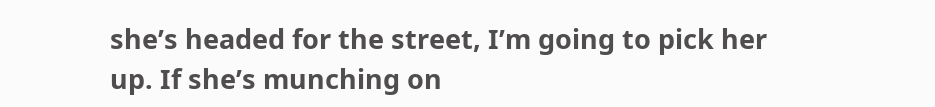she’s headed for the street, I’m going to pick her up. If she’s munching on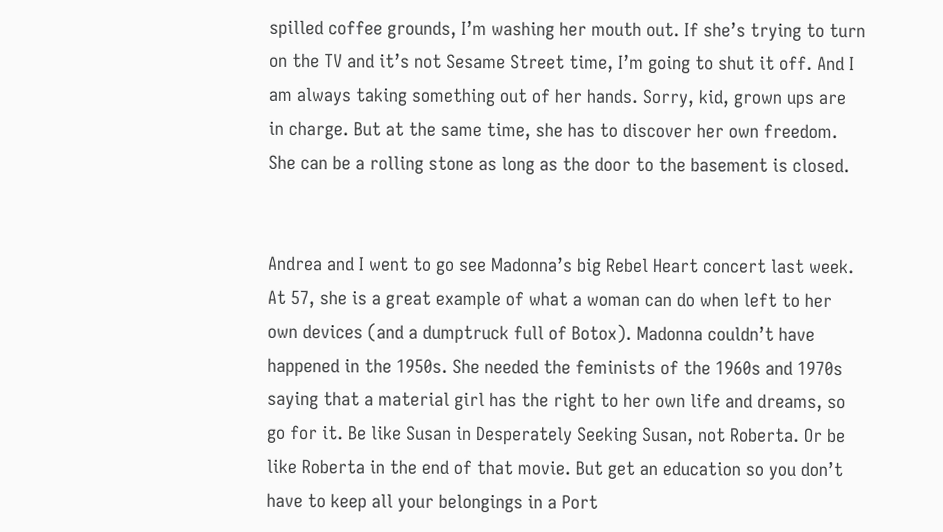spilled coffee grounds, I’m washing her mouth out. If she’s trying to turn on the TV and it’s not Sesame Street time, I’m going to shut it off. And I am always taking something out of her hands. Sorry, kid, grown ups are in charge. But at the same time, she has to discover her own freedom. She can be a rolling stone as long as the door to the basement is closed.


Andrea and I went to go see Madonna’s big Rebel Heart concert last week. At 57, she is a great example of what a woman can do when left to her own devices (and a dumptruck full of Botox). Madonna couldn’t have happened in the 1950s. She needed the feminists of the 1960s and 1970s saying that a material girl has the right to her own life and dreams, so go for it. Be like Susan in Desperately Seeking Susan, not Roberta. Or be like Roberta in the end of that movie. But get an education so you don’t have to keep all your belongings in a Port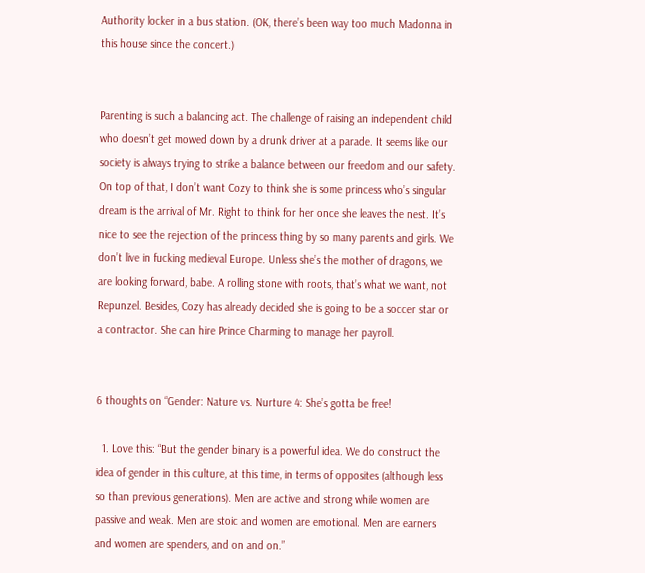Authority locker in a bus station. (OK, there’s been way too much Madonna in this house since the concert.)


Parenting is such a balancing act. The challenge of raising an independent child who doesn’t get mowed down by a drunk driver at a parade. It seems like our society is always trying to strike a balance between our freedom and our safety. On top of that, I don’t want Cozy to think she is some princess who’s singular dream is the arrival of Mr. Right to think for her once she leaves the nest. It’s nice to see the rejection of the princess thing by so many parents and girls. We don’t live in fucking medieval Europe. Unless she’s the mother of dragons, we are looking forward, babe. A rolling stone with roots, that’s what we want, not Repunzel. Besides, Cozy has already decided she is going to be a soccer star or a contractor. She can hire Prince Charming to manage her payroll.


6 thoughts on “Gender: Nature vs. Nurture 4: She’s gotta be free!

  1. Love this: “But the gender binary is a powerful idea. We do construct the idea of gender in this culture, at this time, in terms of opposites (although less so than previous generations). Men are active and strong while women are passive and weak. Men are stoic and women are emotional. Men are earners and women are spenders, and on and on.”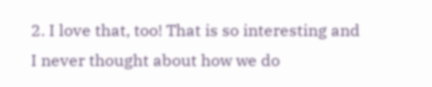2. I love that, too! That is so interesting and I never thought about how we do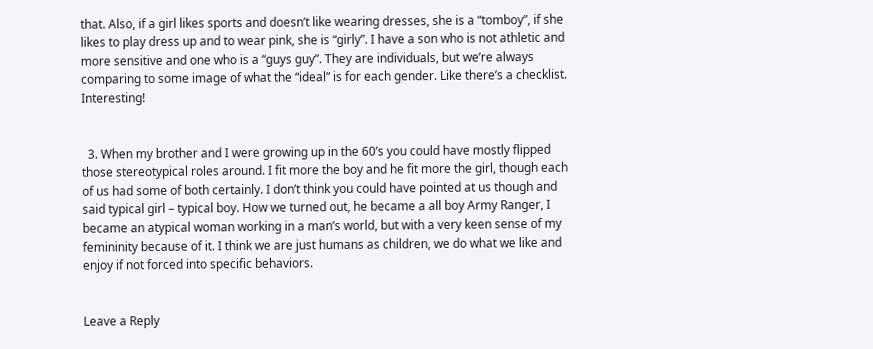that. Also, if a girl likes sports and doesn’t like wearing dresses, she is a “tomboy”, if she likes to play dress up and to wear pink, she is “girly”. I have a son who is not athletic and more sensitive and one who is a “guys guy”. They are individuals, but we’re always comparing to some image of what the “ideal” is for each gender. Like there’s a checklist. Interesting!


  3. When my brother and I were growing up in the 60’s you could have mostly flipped those stereotypical roles around. I fit more the boy and he fit more the girl, though each of us had some of both certainly. I don’t think you could have pointed at us though and said typical girl – typical boy. How we turned out, he became a all boy Army Ranger, I became an atypical woman working in a man’s world, but with a very keen sense of my femininity because of it. I think we are just humans as children, we do what we like and enjoy if not forced into specific behaviors.


Leave a Reply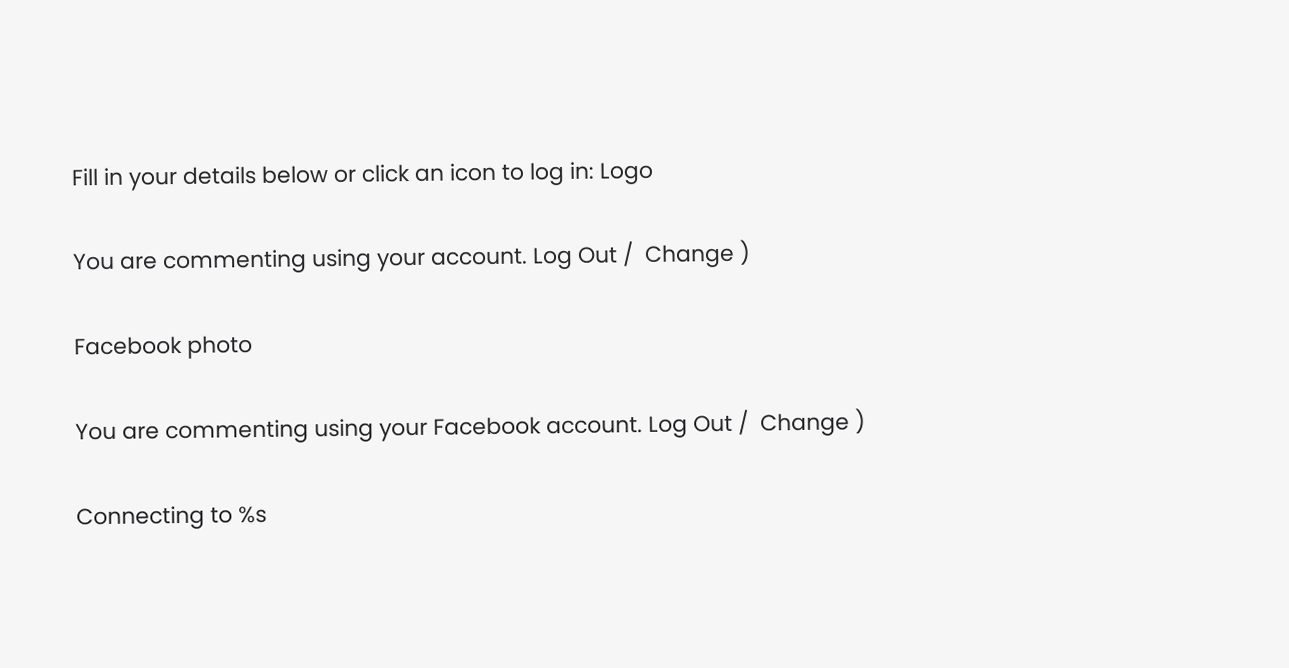Fill in your details below or click an icon to log in: Logo

You are commenting using your account. Log Out /  Change )

Facebook photo

You are commenting using your Facebook account. Log Out /  Change )

Connecting to %s